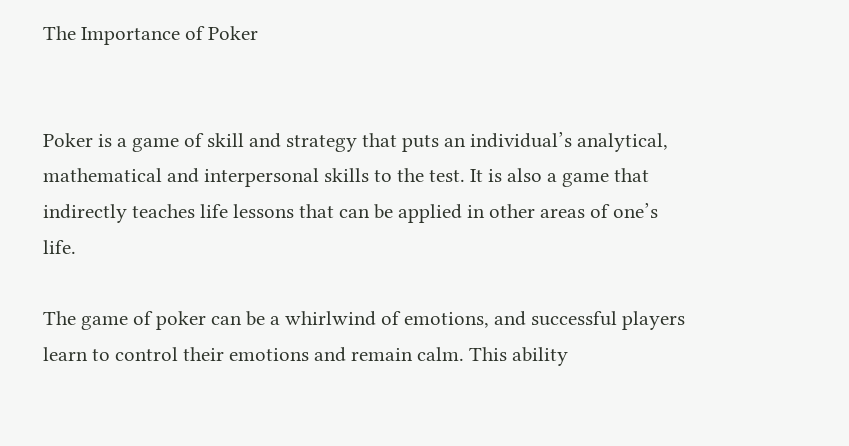The Importance of Poker


Poker is a game of skill and strategy that puts an individual’s analytical, mathematical and interpersonal skills to the test. It is also a game that indirectly teaches life lessons that can be applied in other areas of one’s life.

The game of poker can be a whirlwind of emotions, and successful players learn to control their emotions and remain calm. This ability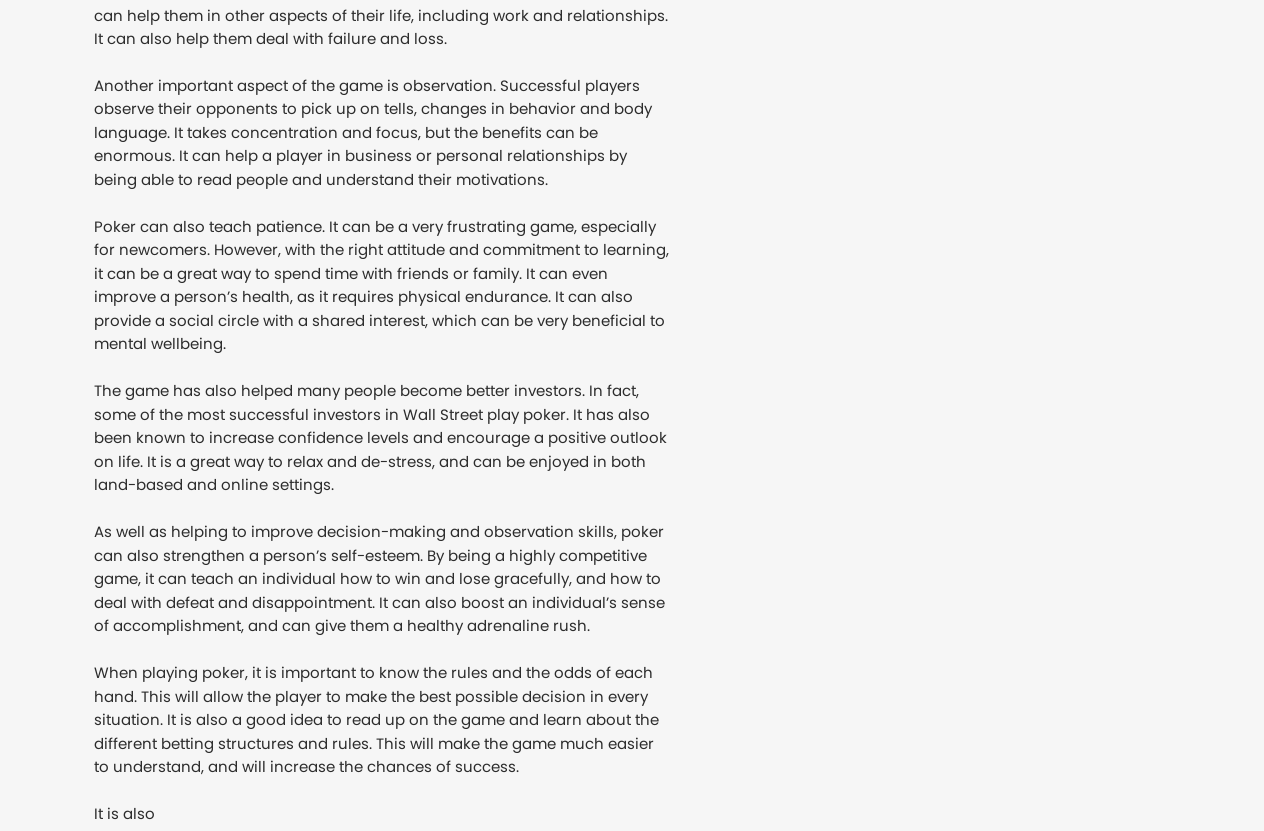can help them in other aspects of their life, including work and relationships. It can also help them deal with failure and loss.

Another important aspect of the game is observation. Successful players observe their opponents to pick up on tells, changes in behavior and body language. It takes concentration and focus, but the benefits can be enormous. It can help a player in business or personal relationships by being able to read people and understand their motivations.

Poker can also teach patience. It can be a very frustrating game, especially for newcomers. However, with the right attitude and commitment to learning, it can be a great way to spend time with friends or family. It can even improve a person’s health, as it requires physical endurance. It can also provide a social circle with a shared interest, which can be very beneficial to mental wellbeing.

The game has also helped many people become better investors. In fact, some of the most successful investors in Wall Street play poker. It has also been known to increase confidence levels and encourage a positive outlook on life. It is a great way to relax and de-stress, and can be enjoyed in both land-based and online settings.

As well as helping to improve decision-making and observation skills, poker can also strengthen a person’s self-esteem. By being a highly competitive game, it can teach an individual how to win and lose gracefully, and how to deal with defeat and disappointment. It can also boost an individual’s sense of accomplishment, and can give them a healthy adrenaline rush.

When playing poker, it is important to know the rules and the odds of each hand. This will allow the player to make the best possible decision in every situation. It is also a good idea to read up on the game and learn about the different betting structures and rules. This will make the game much easier to understand, and will increase the chances of success.

It is also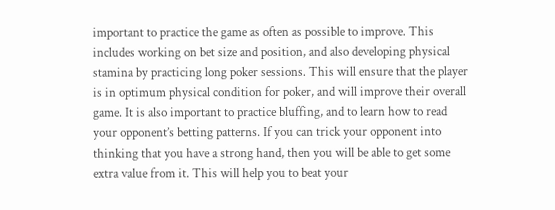important to practice the game as often as possible to improve. This includes working on bet size and position, and also developing physical stamina by practicing long poker sessions. This will ensure that the player is in optimum physical condition for poker, and will improve their overall game. It is also important to practice bluffing, and to learn how to read your opponent’s betting patterns. If you can trick your opponent into thinking that you have a strong hand, then you will be able to get some extra value from it. This will help you to beat your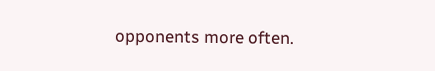opponents more often.